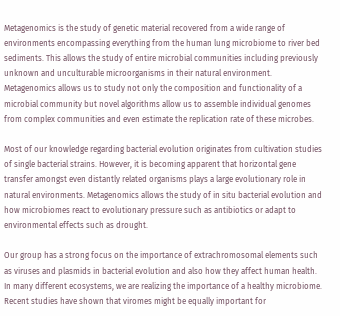Metagenomics is the study of genetic material recovered from a wide range of environments encompassing everything from the human lung microbiome to river bed sediments. This allows the study of entire microbial communities including previously unknown and unculturable microorganisms in their natural environment.
Metagenomics allows us to study not only the composition and functionality of a microbial community but novel algorithms allow us to assemble individual genomes from complex communities and even estimate the replication rate of these microbes.

Most of our knowledge regarding bacterial evolution originates from cultivation studies of single bacterial strains. However, it is becoming apparent that horizontal gene transfer amongst even distantly related organisms plays a large evolutionary role in natural environments. Metagenomics allows the study of in situ bacterial evolution and how microbiomes react to evolutionary pressure such as antibiotics or adapt to environmental effects such as drought.

Our group has a strong focus on the importance of extrachromosomal elements such as viruses and plasmids in bacterial evolution and also how they affect human health. In many different ecosystems, we are realizing the importance of a healthy microbiome. Recent studies have shown that viromes might be equally important for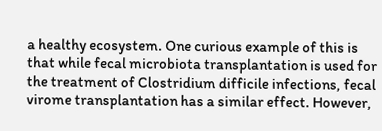a healthy ecosystem. One curious example of this is that while fecal microbiota transplantation is used for the treatment of Clostridium difficile infections, fecal virome transplantation has a similar effect. However,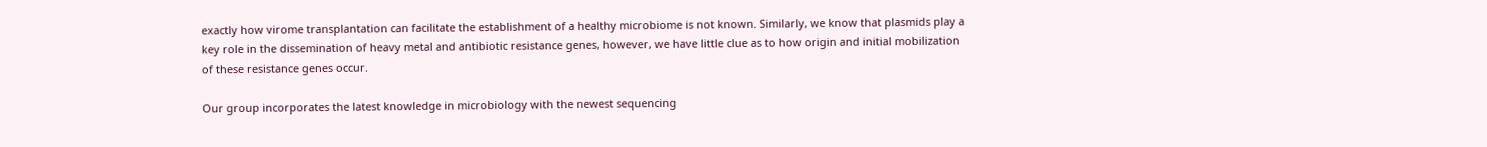exactly how virome transplantation can facilitate the establishment of a healthy microbiome is not known. Similarly, we know that plasmids play a key role in the dissemination of heavy metal and antibiotic resistance genes, however, we have little clue as to how origin and initial mobilization of these resistance genes occur.

Our group incorporates the latest knowledge in microbiology with the newest sequencing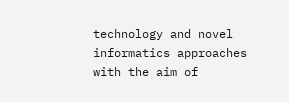technology and novel informatics approaches with the aim of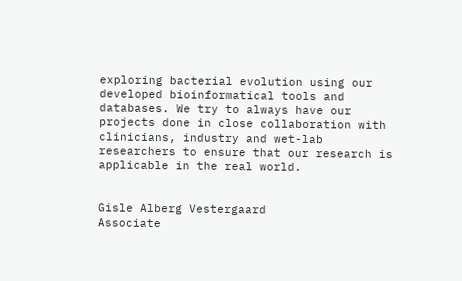exploring bacterial evolution using our developed bioinformatical tools and databases. We try to always have our projects done in close collaboration with clinicians, industry and wet-lab researchers to ensure that our research is applicable in the real world.


Gisle Alberg Vestergaard
Associate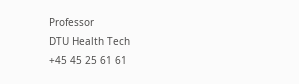Professor
DTU Health Tech
+45 45 25 61 61